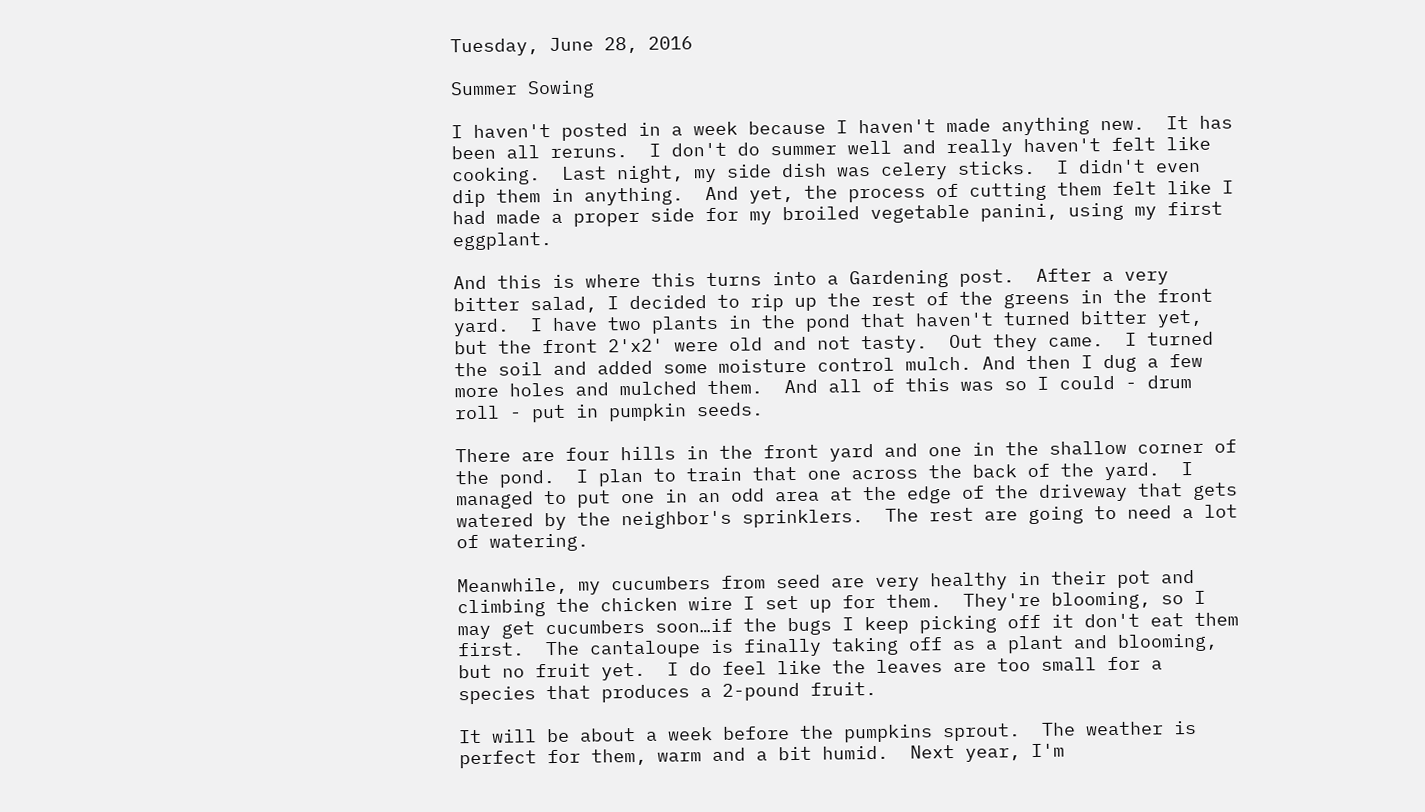Tuesday, June 28, 2016

Summer Sowing

I haven't posted in a week because I haven't made anything new.  It has been all reruns.  I don't do summer well and really haven't felt like cooking.  Last night, my side dish was celery sticks.  I didn't even dip them in anything.  And yet, the process of cutting them felt like I had made a proper side for my broiled vegetable panini, using my first eggplant.

And this is where this turns into a Gardening post.  After a very bitter salad, I decided to rip up the rest of the greens in the front yard.  I have two plants in the pond that haven't turned bitter yet, but the front 2'x2' were old and not tasty.  Out they came.  I turned the soil and added some moisture control mulch. And then I dug a few more holes and mulched them.  And all of this was so I could - drum roll - put in pumpkin seeds.

There are four hills in the front yard and one in the shallow corner of the pond.  I plan to train that one across the back of the yard.  I managed to put one in an odd area at the edge of the driveway that gets watered by the neighbor's sprinklers.  The rest are going to need a lot of watering.

Meanwhile, my cucumbers from seed are very healthy in their pot and climbing the chicken wire I set up for them.  They're blooming, so I may get cucumbers soon…if the bugs I keep picking off it don't eat them first.  The cantaloupe is finally taking off as a plant and blooming, but no fruit yet.  I do feel like the leaves are too small for a species that produces a 2-pound fruit.

It will be about a week before the pumpkins sprout.  The weather is perfect for them, warm and a bit humid.  Next year, I'm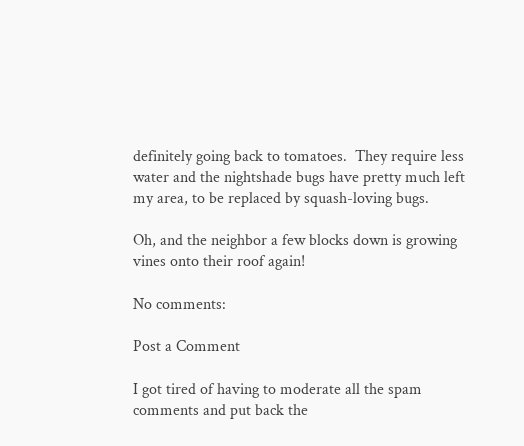definitely going back to tomatoes.  They require less water and the nightshade bugs have pretty much left my area, to be replaced by squash-loving bugs.

Oh, and the neighbor a few blocks down is growing vines onto their roof again!

No comments:

Post a Comment

I got tired of having to moderate all the spam comments and put back the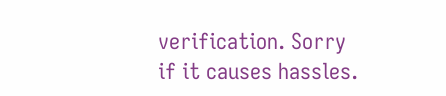verification. Sorry if it causes hassles.